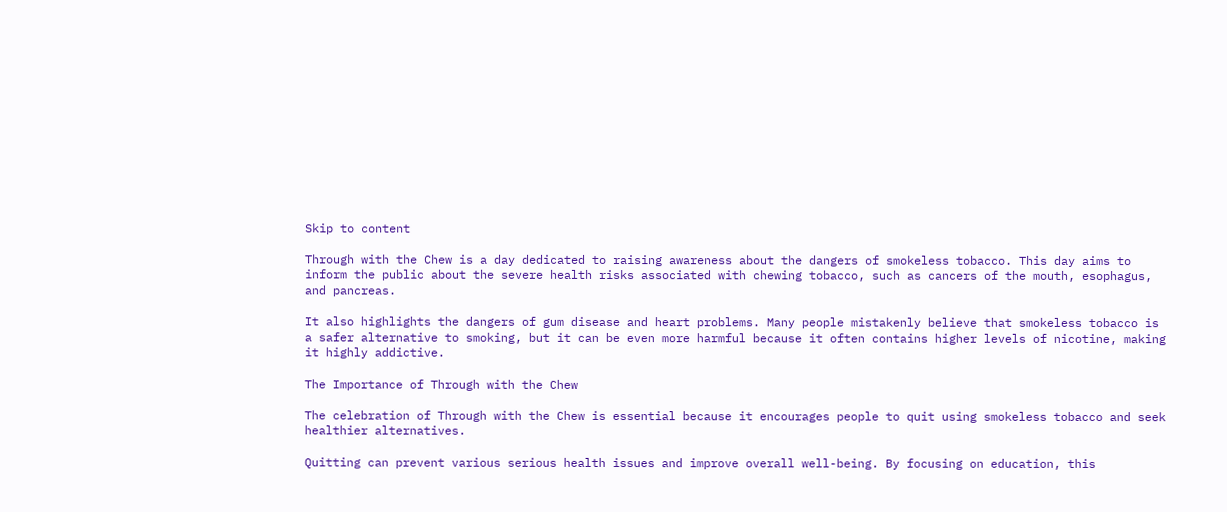Skip to content

Through with the Chew is a day dedicated to raising awareness about the dangers of smokeless tobacco. This day aims to inform the public about the severe health risks associated with chewing tobacco, such as cancers of the mouth, esophagus, and pancreas.

It also highlights the dangers of gum disease and heart problems. Many people mistakenly believe that smokeless tobacco is a safer alternative to smoking, but it can be even more harmful because it often contains higher levels of nicotine, making it highly addictive.

The Importance of Through with the Chew

The celebration of Through with the Chew is essential because it encourages people to quit using smokeless tobacco and seek healthier alternatives.

Quitting can prevent various serious health issues and improve overall well-being. By focusing on education, this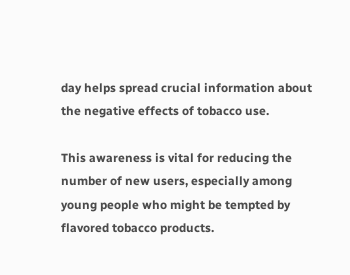day helps spread crucial information about the negative effects of tobacco use.

This awareness is vital for reducing the number of new users, especially among young people who might be tempted by flavored tobacco products.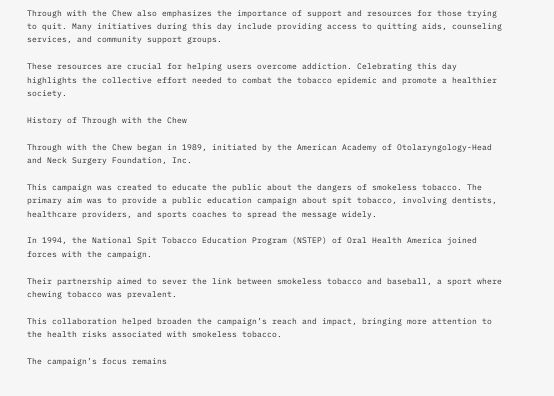Through with the Chew also emphasizes the importance of support and resources for those trying to quit. Many initiatives during this day include providing access to quitting aids, counseling services, and community support groups.

These resources are crucial for helping users overcome addiction. Celebrating this day highlights the collective effort needed to combat the tobacco epidemic and promote a healthier society.

History of Through with the Chew

Through with the Chew began in 1989, initiated by the American Academy of Otolaryngology-Head and Neck Surgery Foundation, Inc.

This campaign was created to educate the public about the dangers of smokeless tobacco. The primary aim was to provide a public education campaign about spit tobacco, involving dentists, healthcare providers, and sports coaches to spread the message widely.

In 1994, the National Spit Tobacco Education Program (NSTEP) of Oral Health America joined forces with the campaign.

Their partnership aimed to sever the link between smokeless tobacco and baseball, a sport where chewing tobacco was prevalent.

This collaboration helped broaden the campaign’s reach and impact, bringing more attention to the health risks associated with smokeless tobacco.

The campaign’s focus remains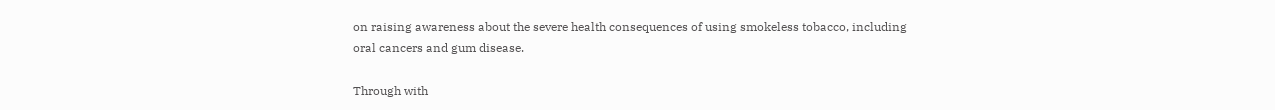on raising awareness about the severe health consequences of using smokeless tobacco, including oral cancers and gum disease.

Through with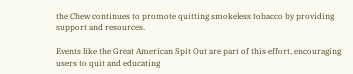the Chew continues to promote quitting smokeless tobacco by providing support and resources.

Events like the Great American Spit Out are part of this effort, encouraging users to quit and educating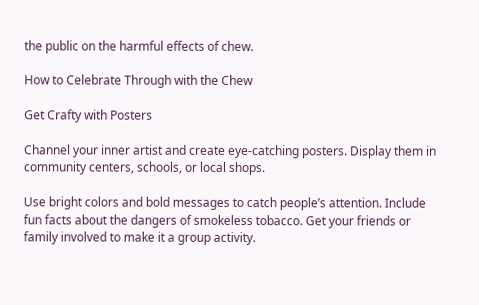the public on the harmful effects of chew.

How to Celebrate Through with the Chew

Get Crafty with Posters

Channel your inner artist and create eye-catching posters. Display them in community centers, schools, or local shops.

Use bright colors and bold messages to catch people’s attention. Include fun facts about the dangers of smokeless tobacco. Get your friends or family involved to make it a group activity.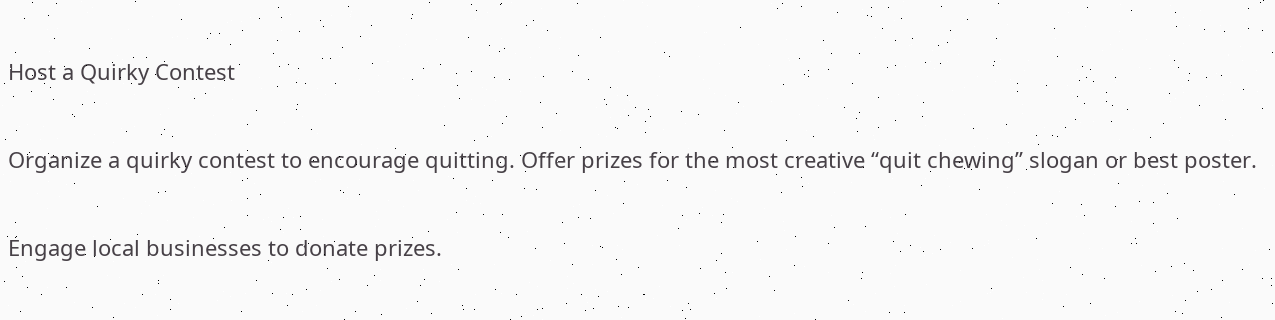Host a Quirky Contest

Organize a quirky contest to encourage quitting. Offer prizes for the most creative “quit chewing” slogan or best poster.

Engage local businesses to donate prizes.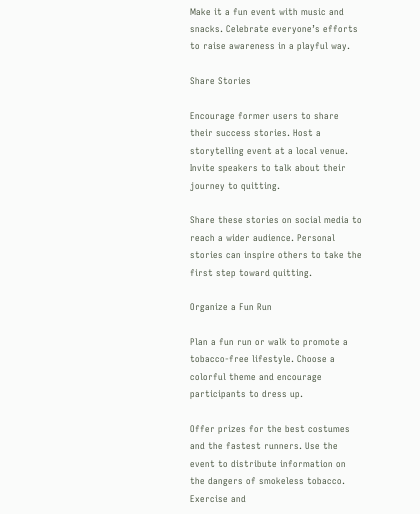Make it a fun event with music and snacks. Celebrate everyone’s efforts to raise awareness in a playful way.

Share Stories

Encourage former users to share their success stories. Host a storytelling event at a local venue. Invite speakers to talk about their journey to quitting.

Share these stories on social media to reach a wider audience. Personal stories can inspire others to take the first step toward quitting.

Organize a Fun Run

Plan a fun run or walk to promote a tobacco-free lifestyle. Choose a colorful theme and encourage participants to dress up.

Offer prizes for the best costumes and the fastest runners. Use the event to distribute information on the dangers of smokeless tobacco. Exercise and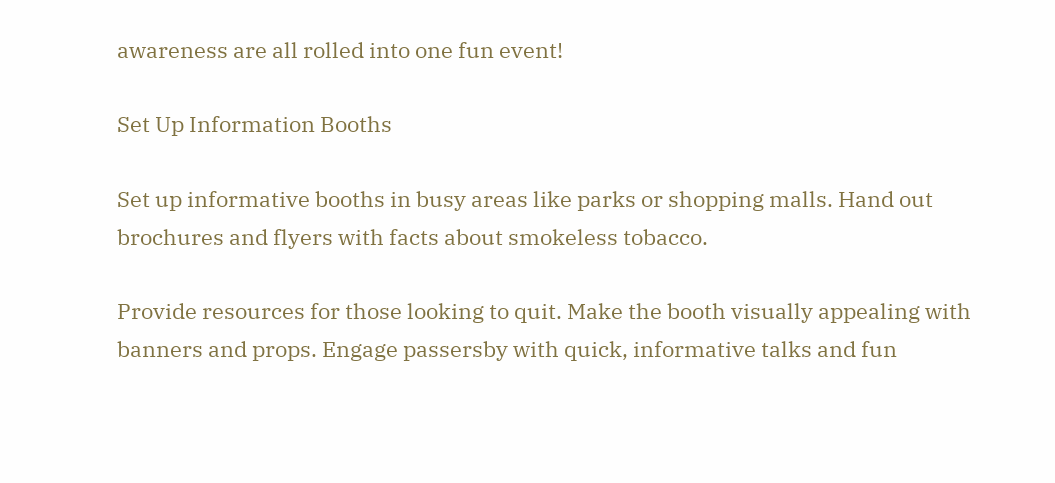awareness are all rolled into one fun event!

Set Up Information Booths

Set up informative booths in busy areas like parks or shopping malls. Hand out brochures and flyers with facts about smokeless tobacco.

Provide resources for those looking to quit. Make the booth visually appealing with banners and props. Engage passersby with quick, informative talks and fun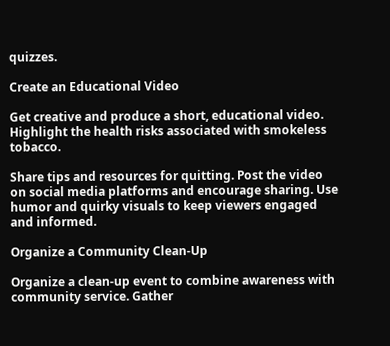quizzes.

Create an Educational Video

Get creative and produce a short, educational video. Highlight the health risks associated with smokeless tobacco.

Share tips and resources for quitting. Post the video on social media platforms and encourage sharing. Use humor and quirky visuals to keep viewers engaged and informed.

Organize a Community Clean-Up

Organize a clean-up event to combine awareness with community service. Gather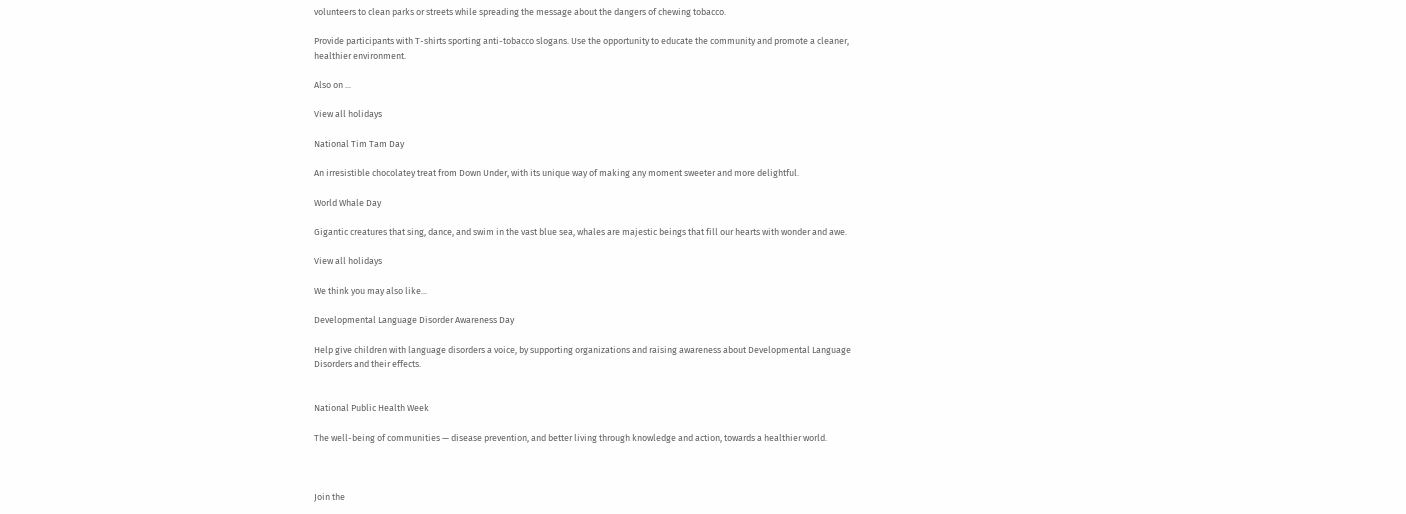volunteers to clean parks or streets while spreading the message about the dangers of chewing tobacco.

Provide participants with T-shirts sporting anti-tobacco slogans. Use the opportunity to educate the community and promote a cleaner, healthier environment.

Also on ...

View all holidays

National Tim Tam Day

An irresistible chocolatey treat from Down Under, with its unique way of making any moment sweeter and more delightful.

World Whale Day

Gigantic creatures that sing, dance, and swim in the vast blue sea, whales are majestic beings that fill our hearts with wonder and awe.

View all holidays

We think you may also like...

Developmental Language Disorder Awareness Day

Help give children with language disorders a voice, by supporting organizations and raising awareness about Developmental Language Disorders and their effects.


National Public Health Week

The well-being of communities — disease prevention, and better living through knowledge and action, towards a healthier world.



Join the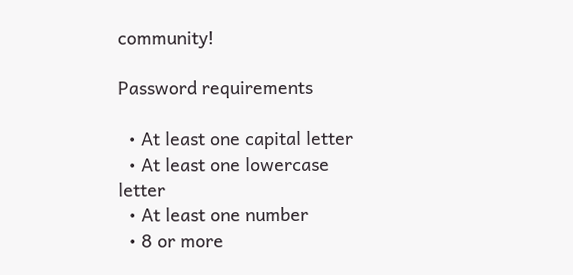community!

Password requirements

  • At least one capital letter
  • At least one lowercase letter
  • At least one number
  • 8 or more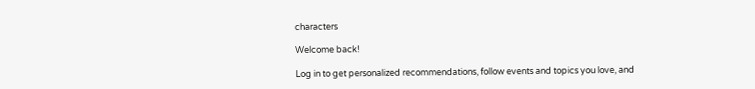characters

Welcome back!

Log in to get personalized recommendations, follow events and topics you love, and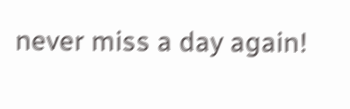never miss a day again!